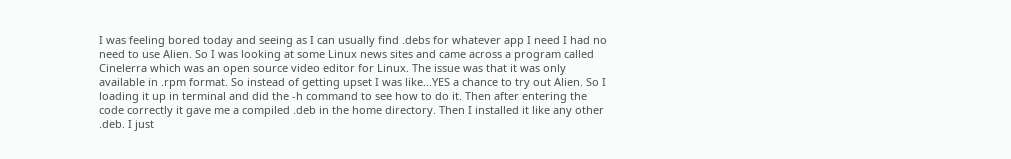I was feeling bored today and seeing as I can usually find .debs for whatever app I need I had no need to use Alien. So I was looking at some Linux news sites and came across a program called Cinelerra which was an open source video editor for Linux. The issue was that it was only available in .rpm format. So instead of getting upset I was like...YES a chance to try out Alien. So I loading it up in terminal and did the -h command to see how to do it. Then after entering the code correctly it gave me a compiled .deb in the home directory. Then I installed it like any other .deb. I just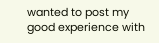wanted to post my good experience with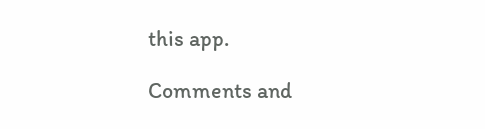this app.

Comments and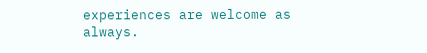experiences are welcome as always.